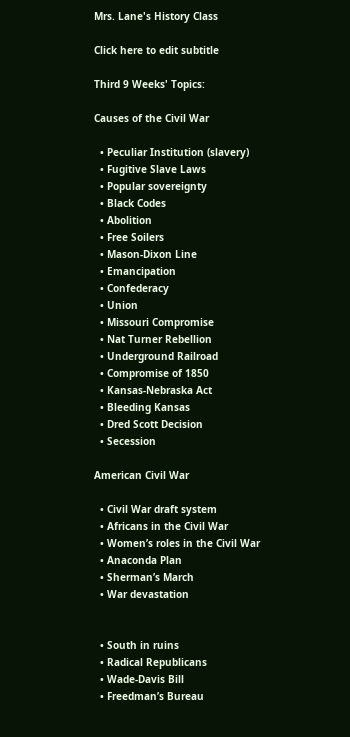Mrs. Lane's History Class

Click here to edit subtitle

Third 9 Weeks' Topics:

Causes of the Civil War

  • Peculiar Institution (slavery)
  • Fugitive Slave Laws
  • Popular sovereignty
  • Black Codes
  • Abolition
  • Free Soilers
  • Mason-Dixon Line
  • Emancipation
  • Confederacy
  • Union
  • Missouri Compromise
  • Nat Turner Rebellion
  • Underground Railroad
  • Compromise of 1850
  • Kansas-Nebraska Act
  • Bleeding Kansas
  • Dred Scott Decision
  • Secession

American Civil War

  • Civil War draft system
  • Africans in the Civil War
  • Women’s roles in the Civil War
  • Anaconda Plan
  • Sherman’s March
  • War devastation


  • South in ruins
  • Radical Republicans
  • Wade-Davis Bill
  • Freedman’s Bureau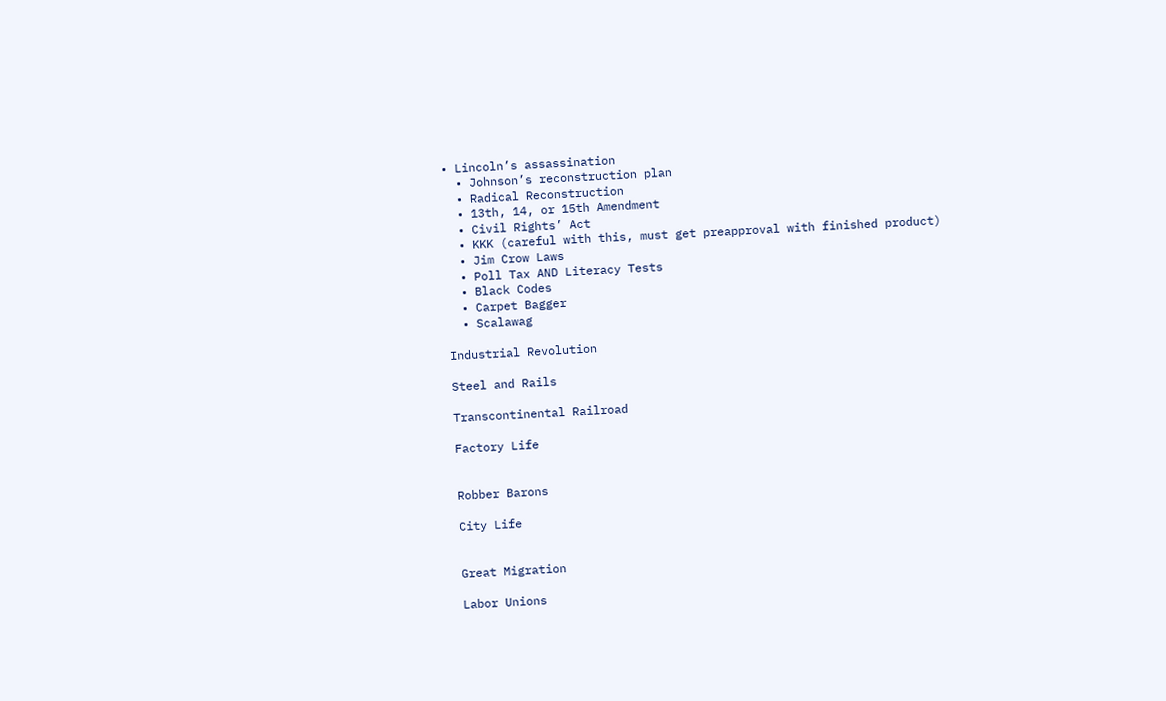• Lincoln’s assassination
  • Johnson’s reconstruction plan
  • Radical Reconstruction
  • 13th, 14, or 15th Amendment
  • Civil Rights’ Act
  • KKK (careful with this, must get preapproval with finished product)
  • Jim Crow Laws
  • Poll Tax AND Literacy Tests
  • Black Codes
  • Carpet Bagger
  • Scalawag

Industrial Revolution

Steel and Rails

Transcontinental Railroad

Factory Life


Robber Barons

City Life


Great Migration

Labor Unions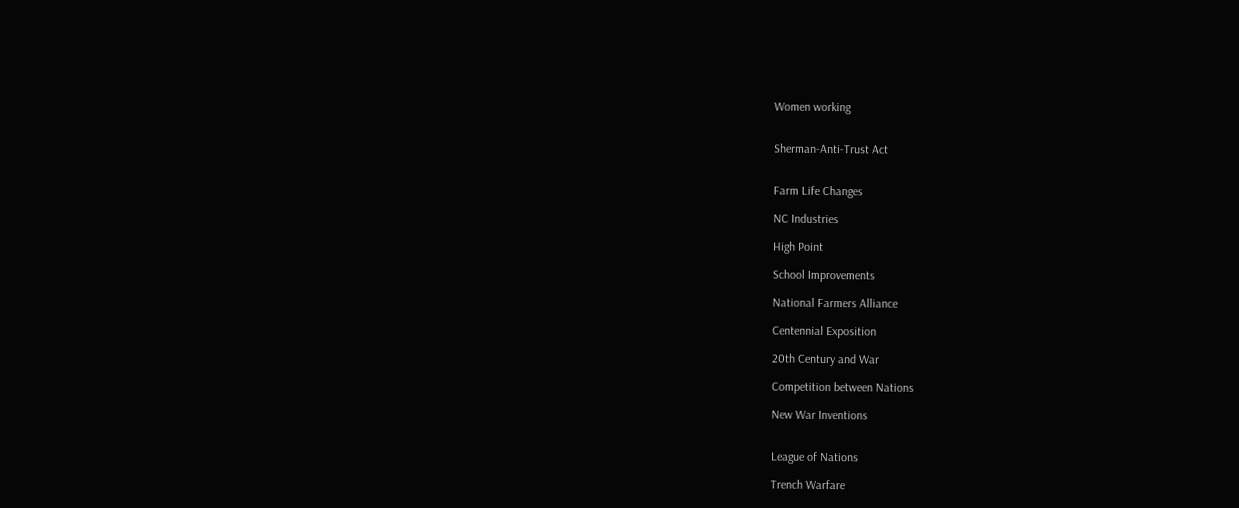Women working


Sherman-Anti-Trust Act


Farm Life Changes

NC Industries

High Point

School Improvements

National Farmers Alliance

Centennial Exposition

20th Century and War

Competition between Nations

New War Inventions


League of Nations

Trench Warfare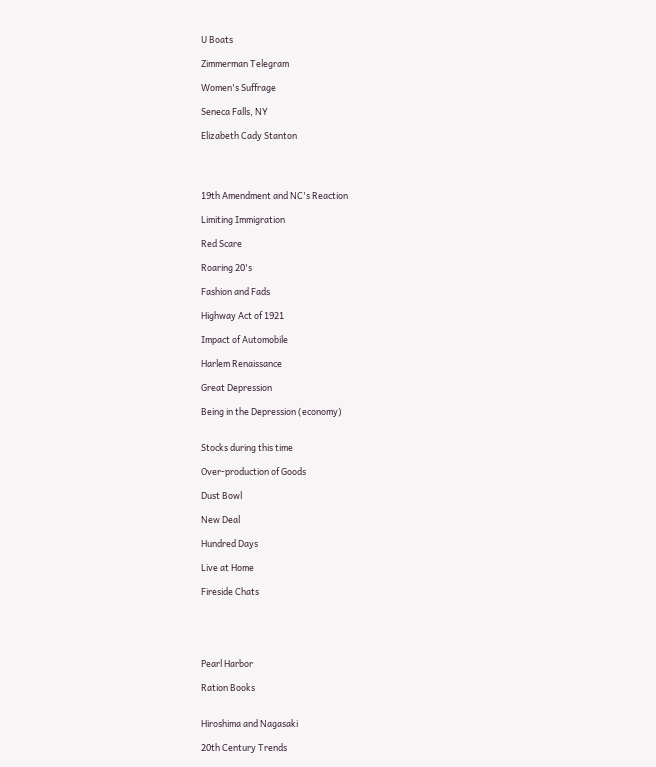U Boats

Zimmerman Telegram

Women's Suffrage

Seneca Falls, NY

Elizabeth Cady Stanton




19th Amendment and NC's Reaction

Limiting Immigration

Red Scare

Roaring 20's

Fashion and Fads

Highway Act of 1921

Impact of Automobile

Harlem Renaissance

Great Depression

Being in the Depression (economy)


Stocks during this time

Over-production of Goods

Dust Bowl

New Deal

Hundred Days

Live at Home

Fireside Chats





Pearl Harbor

Ration Books


Hiroshima and Nagasaki

20th Century Trends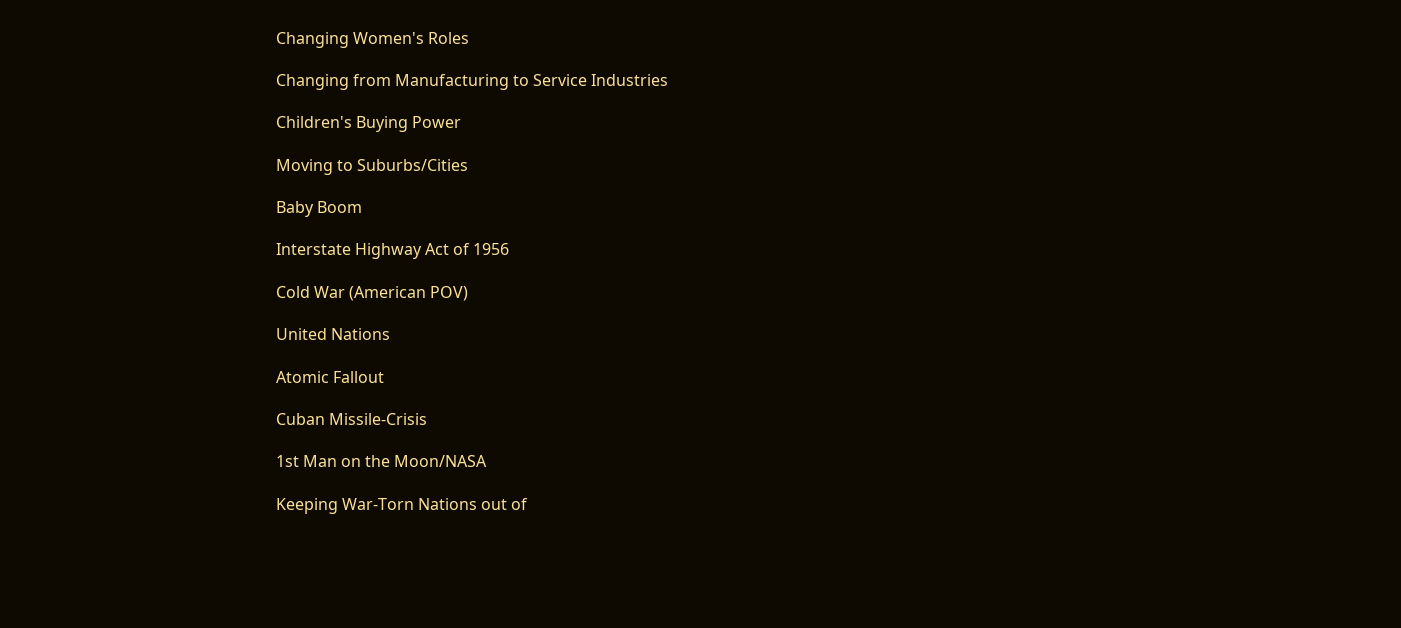Changing Women's Roles

Changing from Manufacturing to Service Industries

Children's Buying Power

Moving to Suburbs/Cities

Baby Boom

Interstate Highway Act of 1956

Cold War (American POV)

United Nations

Atomic Fallout

Cuban Missile-Crisis

1st Man on the Moon/NASA

Keeping War-Torn Nations out of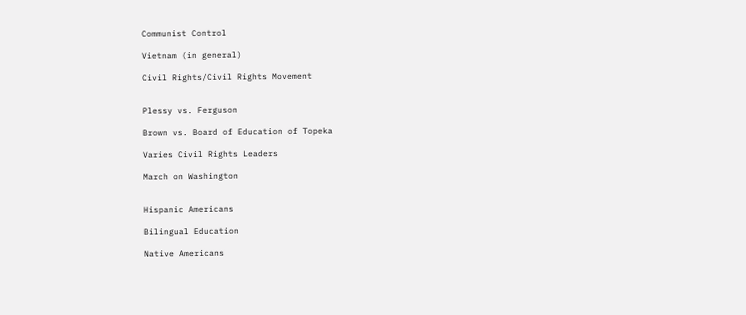Communist Control

Vietnam (in general)

Civil Rights/Civil Rights Movement


Plessy vs. Ferguson

Brown vs. Board of Education of Topeka

Varies Civil Rights Leaders

March on Washington


Hispanic Americans

Bilingual Education

Native Americans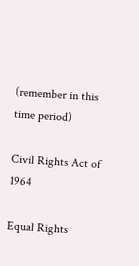(remember in this time period)

Civil Rights Act of 1964

Equal Rights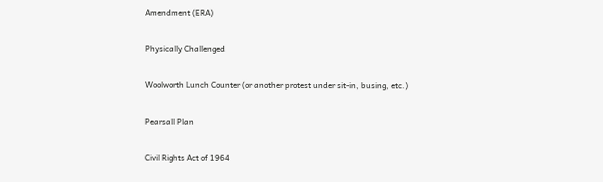Amendment (ERA)

Physically Challenged

Woolworth Lunch Counter (or another protest under sit-in, busing, etc.)

Pearsall Plan

Civil Rights Act of 1964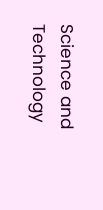Science and Technology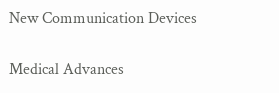New Communication Devices

Medical Advances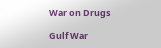War on Drugs

Gulf War